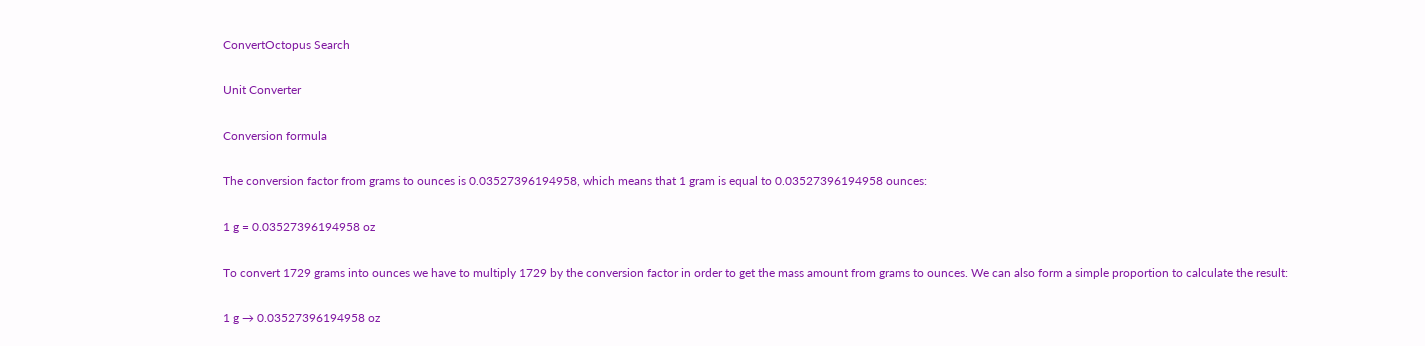ConvertOctopus Search

Unit Converter

Conversion formula

The conversion factor from grams to ounces is 0.03527396194958, which means that 1 gram is equal to 0.03527396194958 ounces:

1 g = 0.03527396194958 oz

To convert 1729 grams into ounces we have to multiply 1729 by the conversion factor in order to get the mass amount from grams to ounces. We can also form a simple proportion to calculate the result:

1 g → 0.03527396194958 oz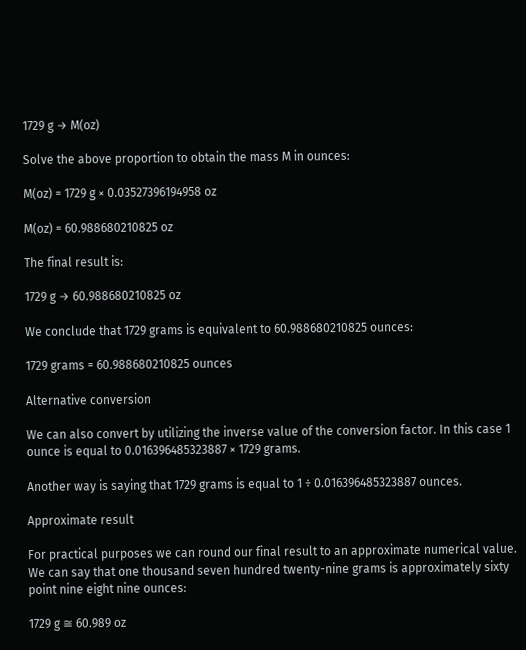1729 g → M(oz)

Solve the above proportion to obtain the mass M in ounces:

M(oz) = 1729 g × 0.03527396194958 oz

M(oz) = 60.988680210825 oz

The final result is:

1729 g → 60.988680210825 oz

We conclude that 1729 grams is equivalent to 60.988680210825 ounces:

1729 grams = 60.988680210825 ounces

Alternative conversion

We can also convert by utilizing the inverse value of the conversion factor. In this case 1 ounce is equal to 0.016396485323887 × 1729 grams.

Another way is saying that 1729 grams is equal to 1 ÷ 0.016396485323887 ounces.

Approximate result

For practical purposes we can round our final result to an approximate numerical value. We can say that one thousand seven hundred twenty-nine grams is approximately sixty point nine eight nine ounces:

1729 g ≅ 60.989 oz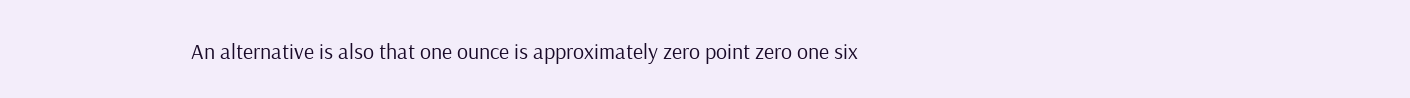An alternative is also that one ounce is approximately zero point zero one six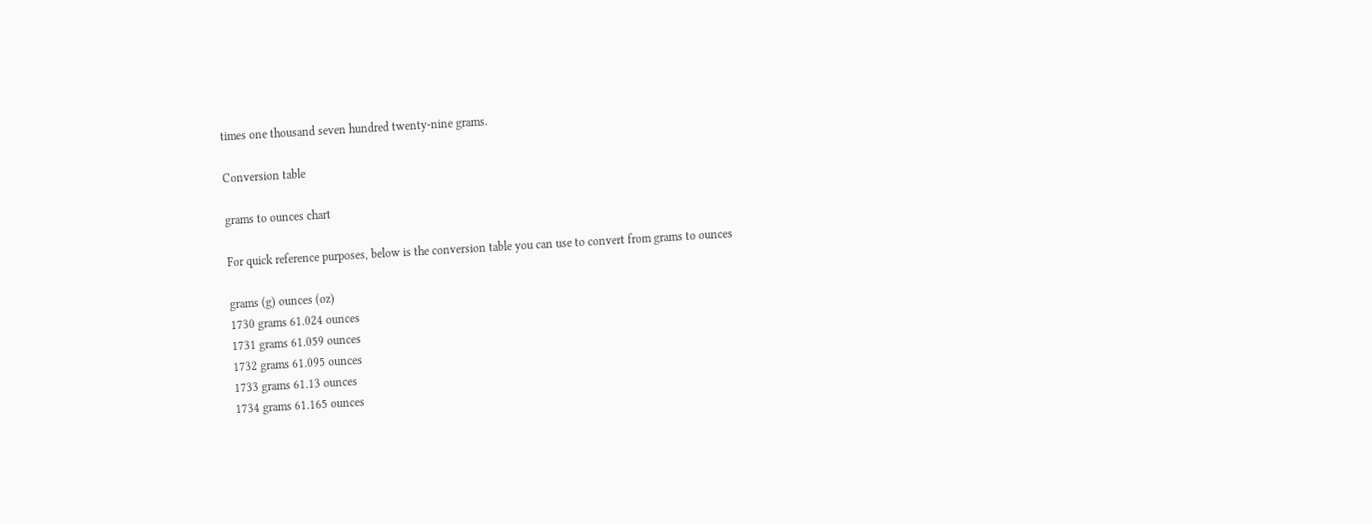times one thousand seven hundred twenty-nine grams.

Conversion table

grams to ounces chart

For quick reference purposes, below is the conversion table you can use to convert from grams to ounces

grams (g) ounces (oz)
1730 grams 61.024 ounces
1731 grams 61.059 ounces
1732 grams 61.095 ounces
1733 grams 61.13 ounces
1734 grams 61.165 ounces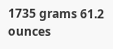1735 grams 61.2 ounces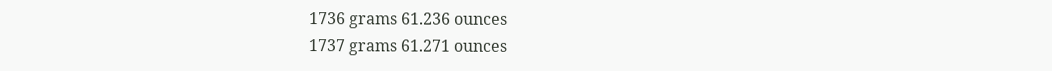1736 grams 61.236 ounces
1737 grams 61.271 ounces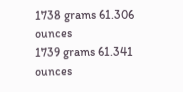1738 grams 61.306 ounces
1739 grams 61.341 ounces